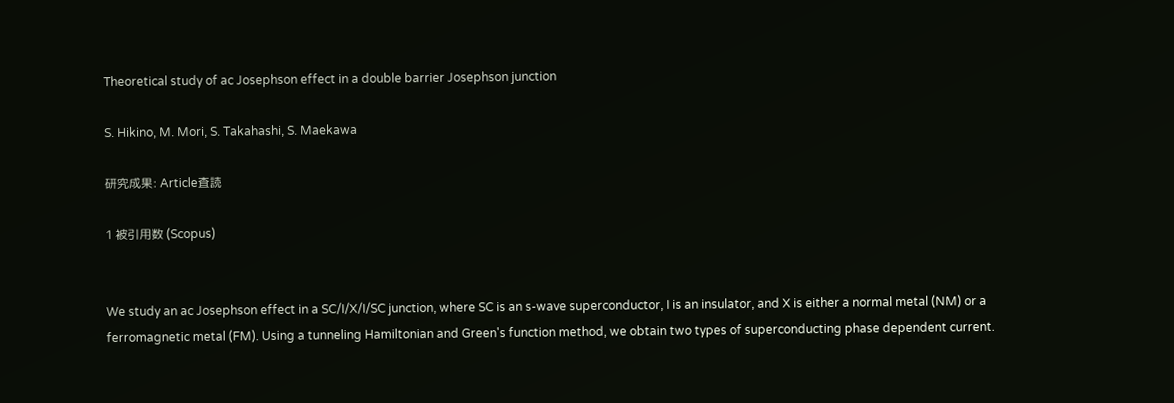Theoretical study of ac Josephson effect in a double barrier Josephson junction

S. Hikino, M. Mori, S. Takahashi, S. Maekawa

研究成果: Article査読

1 被引用数 (Scopus)


We study an ac Josephson effect in a SC/I/X/I/SC junction, where SC is an s-wave superconductor, I is an insulator, and X is either a normal metal (NM) or a ferromagnetic metal (FM). Using a tunneling Hamiltonian and Green's function method, we obtain two types of superconducting phase dependent current.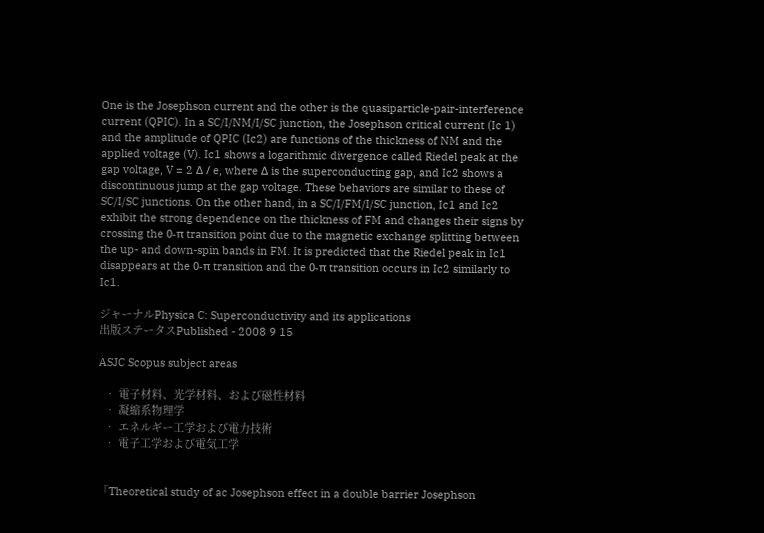One is the Josephson current and the other is the quasiparticle-pair-interference current (QPIC). In a SC/I/NM/I/SC junction, the Josephson critical current (Ic 1) and the amplitude of QPIC (Ic2) are functions of the thickness of NM and the applied voltage (V). Ic1 shows a logarithmic divergence called Riedel peak at the gap voltage, V = 2 Δ / e, where Δ is the superconducting gap, and Ic2 shows a discontinuous jump at the gap voltage. These behaviors are similar to these of SC/I/SC junctions. On the other hand, in a SC/I/FM/I/SC junction, Ic1 and Ic2 exhibit the strong dependence on the thickness of FM and changes their signs by crossing the 0-π transition point due to the magnetic exchange splitting between the up- and down-spin bands in FM. It is predicted that the Riedel peak in Ic1 disappears at the 0-π transition and the 0-π transition occurs in Ic2 similarly to Ic1.

ジャーナルPhysica C: Superconductivity and its applications
出版ステータスPublished - 2008 9 15

ASJC Scopus subject areas

  • 電子材料、光学材料、および磁性材料
  • 凝縮系物理学
  • エネルギー工学および電力技術
  • 電子工学および電気工学


「Theoretical study of ac Josephson effect in a double barrier Josephson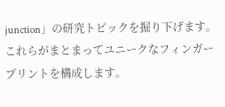junction」の研究トピックを掘り下げます。これらがまとまってユニークなフィンガープリントを構成します。